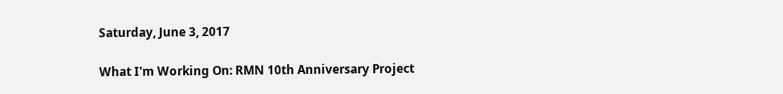Saturday, June 3, 2017

What I'm Working On: RMN 10th Anniversary Project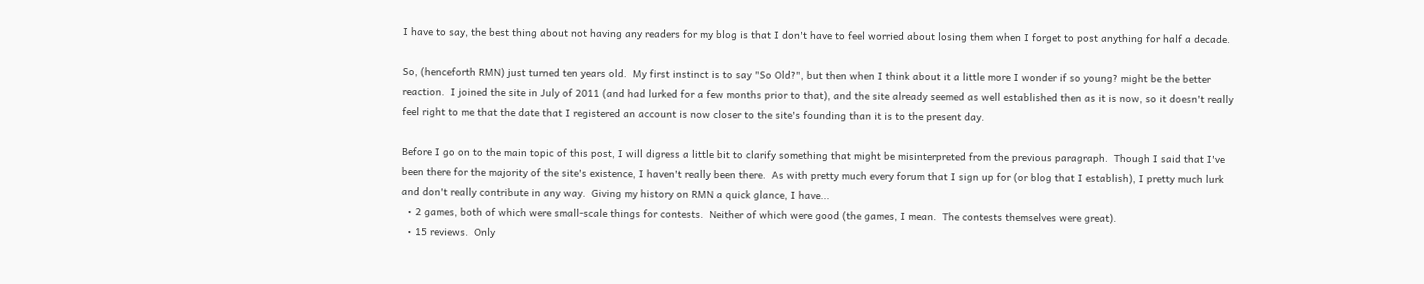I have to say, the best thing about not having any readers for my blog is that I don't have to feel worried about losing them when I forget to post anything for half a decade.

So, (henceforth RMN) just turned ten years old.  My first instinct is to say "So Old?", but then when I think about it a little more I wonder if so young? might be the better reaction.  I joined the site in July of 2011 (and had lurked for a few months prior to that), and the site already seemed as well established then as it is now, so it doesn't really feel right to me that the date that I registered an account is now closer to the site's founding than it is to the present day.

Before I go on to the main topic of this post, I will digress a little bit to clarify something that might be misinterpreted from the previous paragraph.  Though I said that I've been there for the majority of the site's existence, I haven't really been there.  As with pretty much every forum that I sign up for (or blog that I establish), I pretty much lurk and don't really contribute in any way.  Giving my history on RMN a quick glance, I have...
  • 2 games, both of which were small-scale things for contests.  Neither of which were good (the games, I mean.  The contests themselves were great).
  • 15 reviews.  Only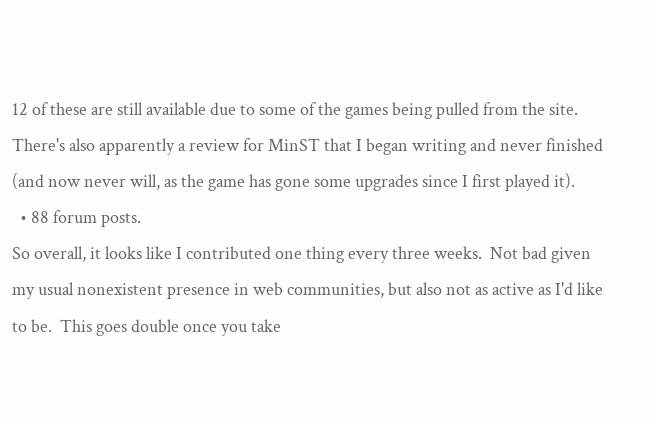12 of these are still available due to some of the games being pulled from the site.  There's also apparently a review for MinST that I began writing and never finished (and now never will, as the game has gone some upgrades since I first played it).
  • 88 forum posts.
So overall, it looks like I contributed one thing every three weeks.  Not bad given my usual nonexistent presence in web communities, but also not as active as I'd like to be.  This goes double once you take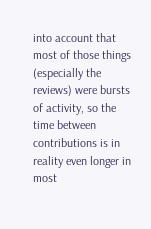into account that most of those things (especially the reviews) were bursts of activity, so the time between contributions is in reality even longer in most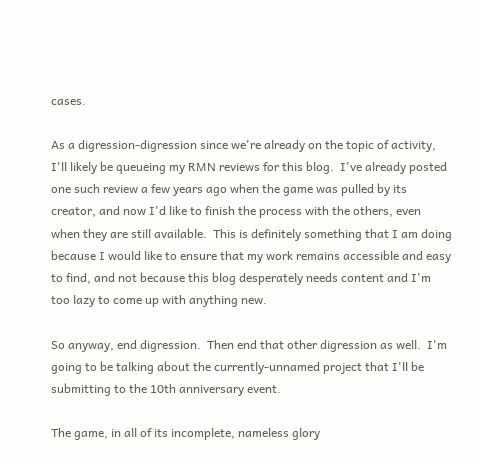cases.

As a digression-digression since we're already on the topic of activity, I'll likely be queueing my RMN reviews for this blog.  I've already posted one such review a few years ago when the game was pulled by its creator, and now I'd like to finish the process with the others, even when they are still available.  This is definitely something that I am doing because I would like to ensure that my work remains accessible and easy to find, and not because this blog desperately needs content and I'm too lazy to come up with anything new.

So anyway, end digression.  Then end that other digression as well.  I'm going to be talking about the currently-unnamed project that I'll be submitting to the 10th anniversary event.

The game, in all of its incomplete, nameless glory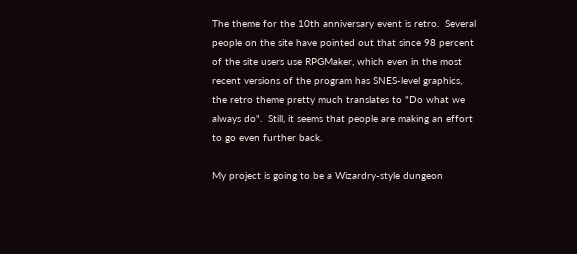The theme for the 10th anniversary event is retro.  Several people on the site have pointed out that since 98 percent of the site users use RPGMaker, which even in the most recent versions of the program has SNES-level graphics, the retro theme pretty much translates to "Do what we always do".  Still, it seems that people are making an effort to go even further back.

My project is going to be a Wizardry-style dungeon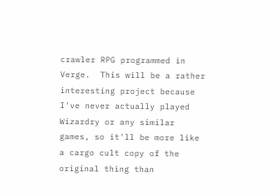crawler RPG programmed in Verge.  This will be a rather interesting project because I've never actually played Wizardry or any similar games, so it'll be more like a cargo cult copy of the original thing than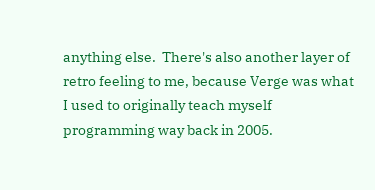anything else.  There's also another layer of retro feeling to me, because Verge was what I used to originally teach myself programming way back in 2005.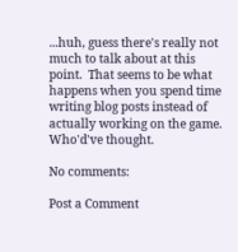...huh, guess there's really not much to talk about at this point.  That seems to be what happens when you spend time writing blog posts instead of actually working on the game.  Who'd've thought.

No comments:

Post a Comment